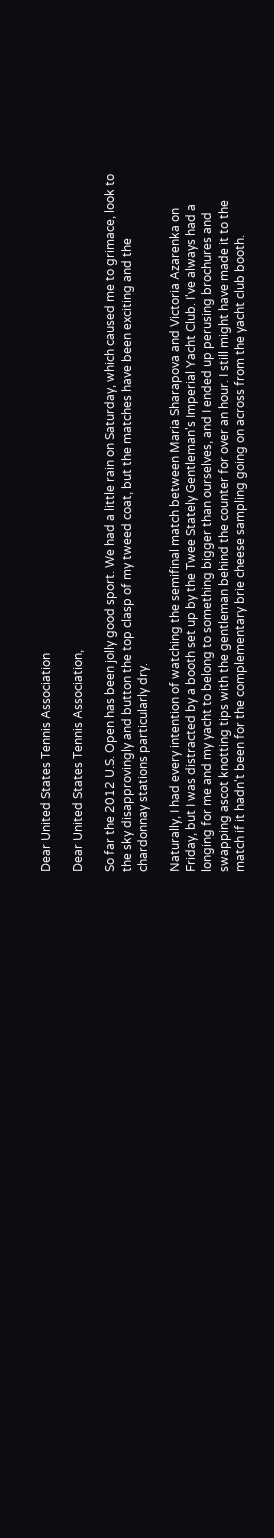Dear United States Tennis Association

Dear United States Tennis Association,

So far the 2012 U.S. Open has been jolly good sport. We had a little rain on Saturday, which caused me to grimace, look to the sky disapprovingly and button the top clasp of my tweed coat, but the matches have been exciting and the chardonnay stations particularly dry.

Naturally, I had every intention of watching the semifinal match between Maria Sharapova and Victoria Azarenka on Friday, but I was distracted by a booth set up by the Twee Stately Gentleman's Imperial Yacht Club. I've always had a longing for me and my yacht to belong to something bigger than ourselves, and I ended up perusing brochures and swapping ascot knotting tips with the gentleman behind the counter for over an hour. I still might have made it to the match if it hadn't been for the complementary brie cheese sampling going on across from the yacht club booth.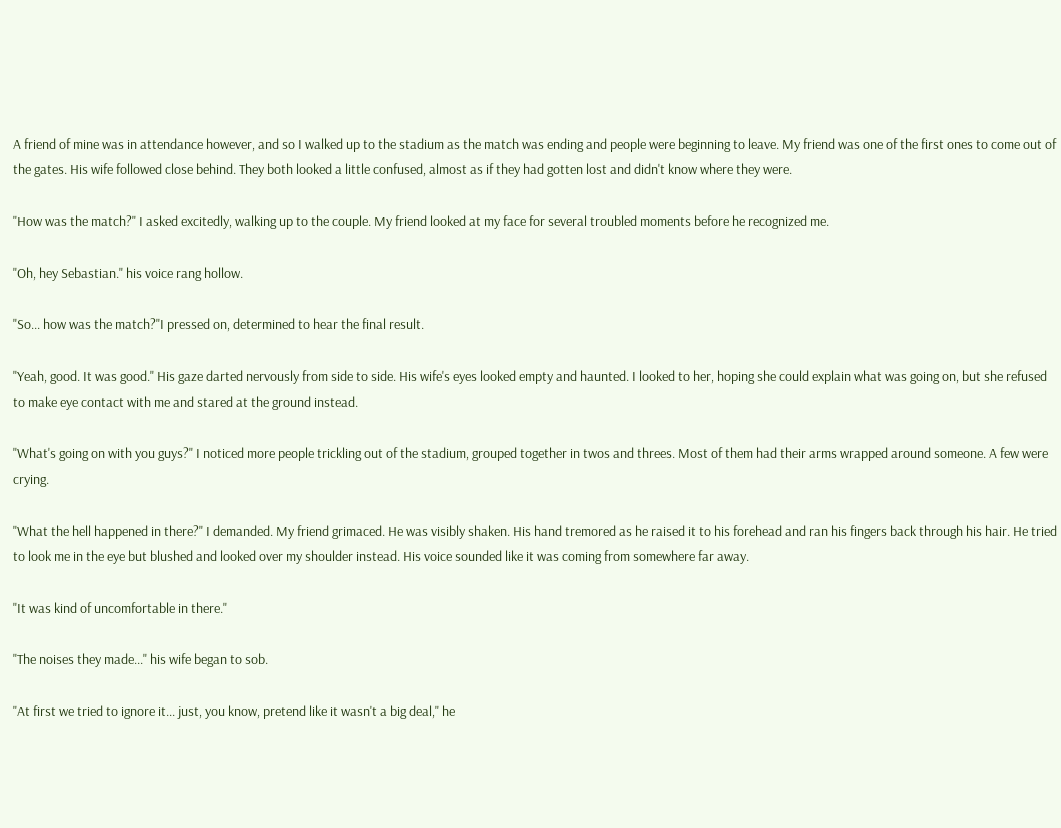A friend of mine was in attendance however, and so I walked up to the stadium as the match was ending and people were beginning to leave. My friend was one of the first ones to come out of the gates. His wife followed close behind. They both looked a little confused, almost as if they had gotten lost and didn't know where they were.

"How was the match?" I asked excitedly, walking up to the couple. My friend looked at my face for several troubled moments before he recognized me.

"Oh, hey Sebastian." his voice rang hollow.

"So... how was the match?"I pressed on, determined to hear the final result.

"Yeah, good. It was good." His gaze darted nervously from side to side. His wife's eyes looked empty and haunted. I looked to her, hoping she could explain what was going on, but she refused to make eye contact with me and stared at the ground instead.

"What's going on with you guys?" I noticed more people trickling out of the stadium, grouped together in twos and threes. Most of them had their arms wrapped around someone. A few were crying.

"What the hell happened in there?" I demanded. My friend grimaced. He was visibly shaken. His hand tremored as he raised it to his forehead and ran his fingers back through his hair. He tried to look me in the eye but blushed and looked over my shoulder instead. His voice sounded like it was coming from somewhere far away.

"It was kind of uncomfortable in there."

"The noises they made..." his wife began to sob.

"At first we tried to ignore it... just, you know, pretend like it wasn't a big deal," he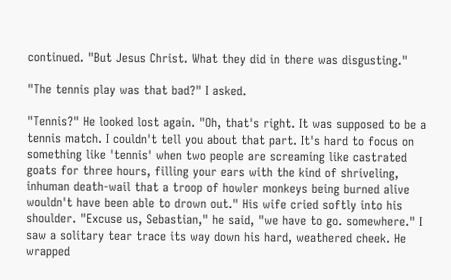continued. "But Jesus Christ. What they did in there was disgusting."

"The tennis play was that bad?" I asked.

"Tennis?" He looked lost again. "Oh, that's right. It was supposed to be a tennis match. I couldn't tell you about that part. It's hard to focus on something like 'tennis' when two people are screaming like castrated goats for three hours, filling your ears with the kind of shriveling, inhuman death-wail that a troop of howler monkeys being burned alive wouldn't have been able to drown out." His wife cried softly into his shoulder. "Excuse us, Sebastian," he said, "we have to go. somewhere." I saw a solitary tear trace its way down his hard, weathered cheek. He wrapped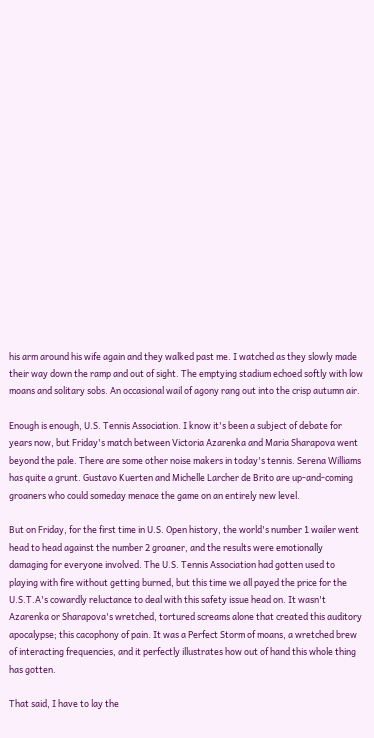his arm around his wife again and they walked past me. I watched as they slowly made their way down the ramp and out of sight. The emptying stadium echoed softly with low moans and solitary sobs. An occasional wail of agony rang out into the crisp autumn air.

Enough is enough, U.S. Tennis Association. I know it's been a subject of debate for years now, but Friday's match between Victoria Azarenka and Maria Sharapova went beyond the pale. There are some other noise makers in today's tennis. Serena Williams has quite a grunt. Gustavo Kuerten and Michelle Larcher de Brito are up-and-coming groaners who could someday menace the game on an entirely new level.

But on Friday, for the first time in U.S. Open history, the world's number 1 wailer went head to head against the number 2 groaner, and the results were emotionally damaging for everyone involved. The U.S. Tennis Association had gotten used to playing with fire without getting burned, but this time we all payed the price for the U.S.T.A's cowardly reluctance to deal with this safety issue head on. It wasn't Azarenka or Sharapova's wretched, tortured screams alone that created this auditory apocalypse; this cacophony of pain. It was a Perfect Storm of moans, a wretched brew of interacting frequencies, and it perfectly illustrates how out of hand this whole thing has gotten.

That said, I have to lay the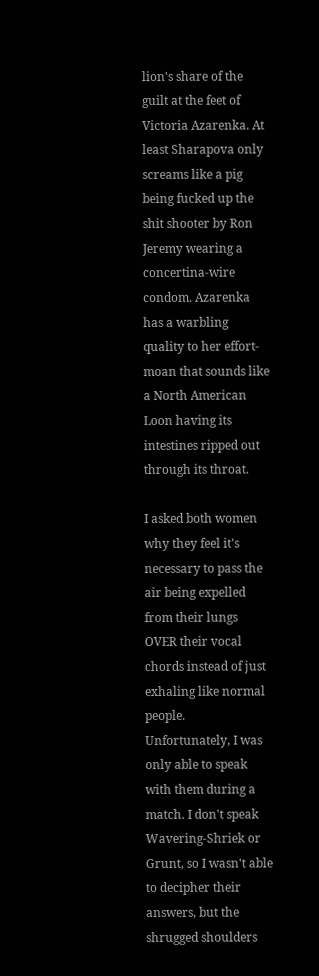lion's share of the guilt at the feet of Victoria Azarenka. At least Sharapova only screams like a pig being fucked up the shit shooter by Ron Jeremy wearing a concertina-wire condom. Azarenka has a warbling quality to her effort-moan that sounds like a North American Loon having its intestines ripped out through its throat.

I asked both women why they feel it's necessary to pass the air being expelled from their lungs OVER their vocal chords instead of just exhaling like normal people. Unfortunately, I was only able to speak with them during a match. I don't speak Wavering-Shriek or Grunt, so I wasn't able to decipher their answers, but the shrugged shoulders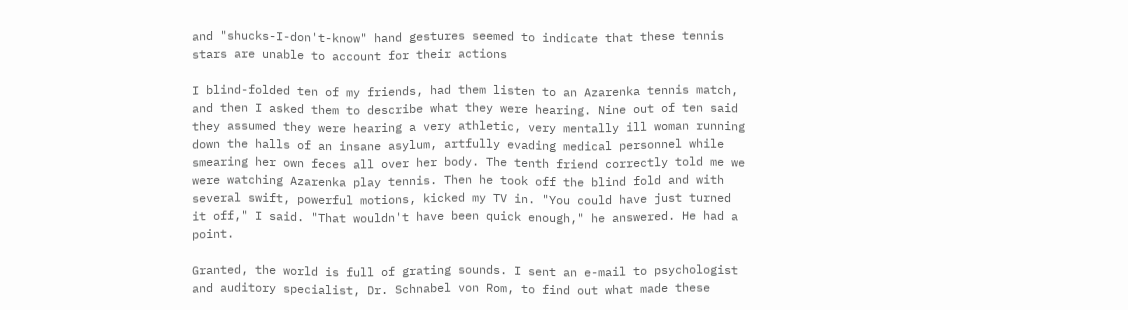and "shucks-I-don't-know" hand gestures seemed to indicate that these tennis stars are unable to account for their actions

I blind-folded ten of my friends, had them listen to an Azarenka tennis match, and then I asked them to describe what they were hearing. Nine out of ten said they assumed they were hearing a very athletic, very mentally ill woman running down the halls of an insane asylum, artfully evading medical personnel while smearing her own feces all over her body. The tenth friend correctly told me we were watching Azarenka play tennis. Then he took off the blind fold and with several swift, powerful motions, kicked my TV in. "You could have just turned it off," I said. "That wouldn't have been quick enough," he answered. He had a point.

Granted, the world is full of grating sounds. I sent an e-mail to psychologist and auditory specialist, Dr. Schnabel von Rom, to find out what made these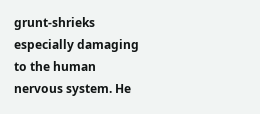grunt-shrieks especially damaging to the human nervous system. He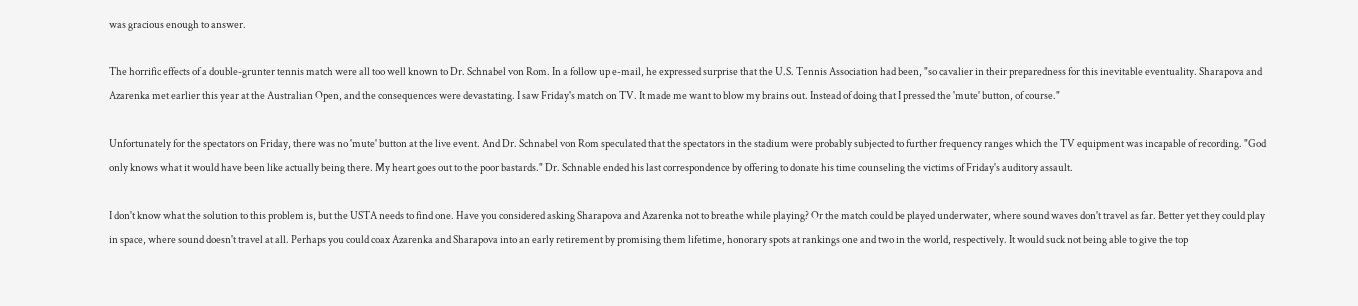was gracious enough to answer.

The horrific effects of a double-grunter tennis match were all too well known to Dr. Schnabel von Rom. In a follow up e-mail, he expressed surprise that the U.S. Tennis Association had been, "so cavalier in their preparedness for this inevitable eventuality. Sharapova and Azarenka met earlier this year at the Australian Open, and the consequences were devastating. I saw Friday's match on TV. It made me want to blow my brains out. Instead of doing that I pressed the 'mute' button, of course."

Unfortunately for the spectators on Friday, there was no 'mute' button at the live event. And Dr. Schnabel von Rom speculated that the spectators in the stadium were probably subjected to further frequency ranges which the TV equipment was incapable of recording. "God only knows what it would have been like actually being there. My heart goes out to the poor bastards." Dr. Schnable ended his last correspondence by offering to donate his time counseling the victims of Friday's auditory assault.

I don't know what the solution to this problem is, but the USTA needs to find one. Have you considered asking Sharapova and Azarenka not to breathe while playing? Or the match could be played underwater, where sound waves don't travel as far. Better yet they could play in space, where sound doesn't travel at all. Perhaps you could coax Azarenka and Sharapova into an early retirement by promising them lifetime, honorary spots at rankings one and two in the world, respectively. It would suck not being able to give the top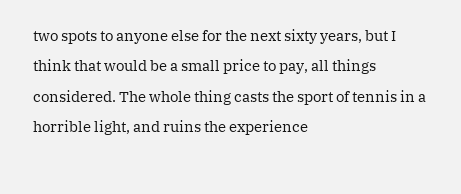two spots to anyone else for the next sixty years, but I think that would be a small price to pay, all things considered. The whole thing casts the sport of tennis in a horrible light, and ruins the experience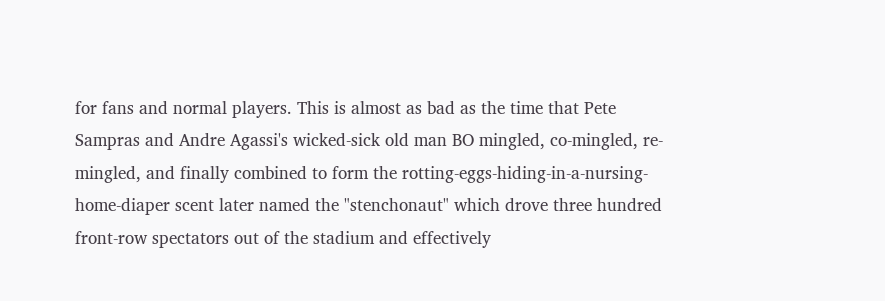for fans and normal players. This is almost as bad as the time that Pete Sampras and Andre Agassi's wicked-sick old man BO mingled, co-mingled, re-mingled, and finally combined to form the rotting-eggs-hiding-in-a-nursing-home-diaper scent later named the "stenchonaut" which drove three hundred front-row spectators out of the stadium and effectively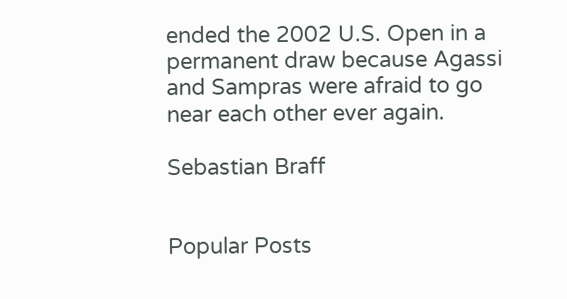ended the 2002 U.S. Open in a permanent draw because Agassi and Sampras were afraid to go near each other ever again.

Sebastian Braff


Popular Posts